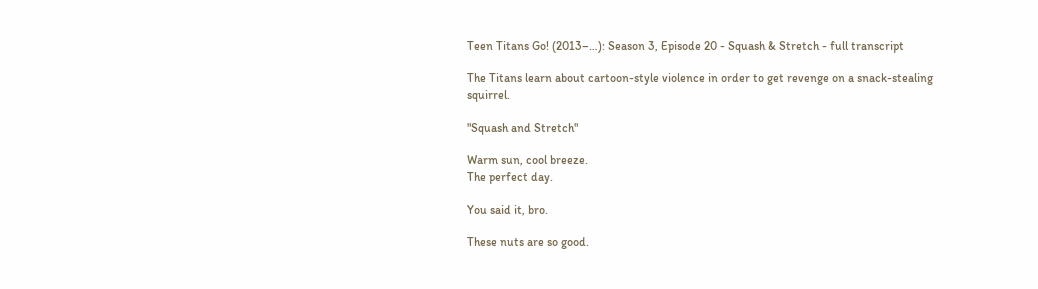Teen Titans Go! (2013–…): Season 3, Episode 20 - Squash & Stretch - full transcript

The Titans learn about cartoon-style violence in order to get revenge on a snack-stealing squirrel.

"Squash and Stretch"

Warm sun, cool breeze.
The perfect day.

You said it, bro.

These nuts are so good.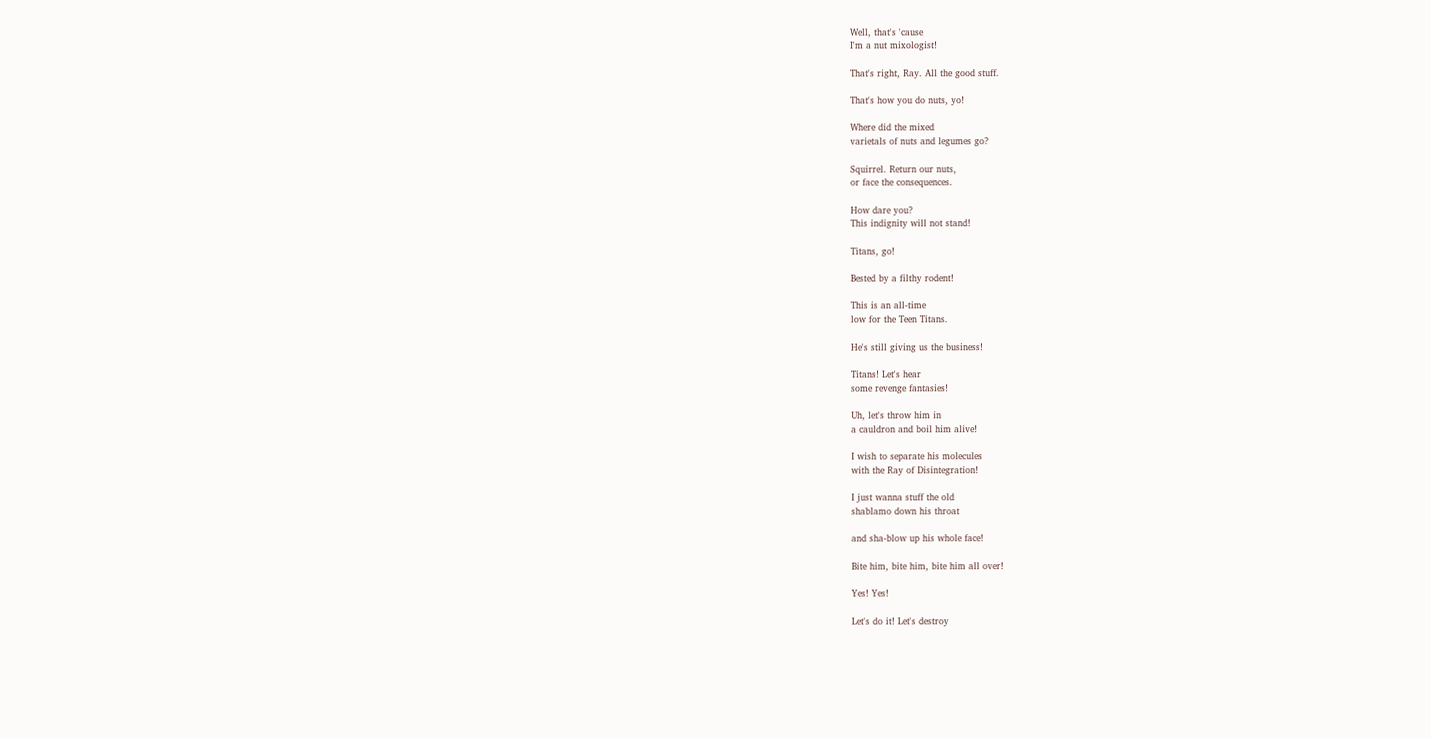Well, that's 'cause
I'm a nut mixologist!

That's right, Ray. All the good stuff.

That's how you do nuts, yo!

Where did the mixed
varietals of nuts and legumes go?

Squirrel. Return our nuts,
or face the consequences.

How dare you?
This indignity will not stand!

Titans, go!

Bested by a filthy rodent!

This is an all-time
low for the Teen Titans.

He's still giving us the business!

Titans! Let's hear
some revenge fantasies!

Uh, let's throw him in
a cauldron and boil him alive!

I wish to separate his molecules
with the Ray of Disintegration!

I just wanna stuff the old
shablamo down his throat

and sha-blow up his whole face!

Bite him, bite him, bite him all over!

Yes! Yes!

Let's do it! Let's destroy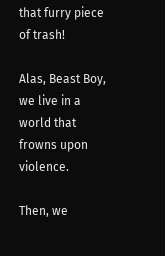that furry piece of trash!

Alas, Beast Boy, we live in a
world that frowns upon violence.

Then, we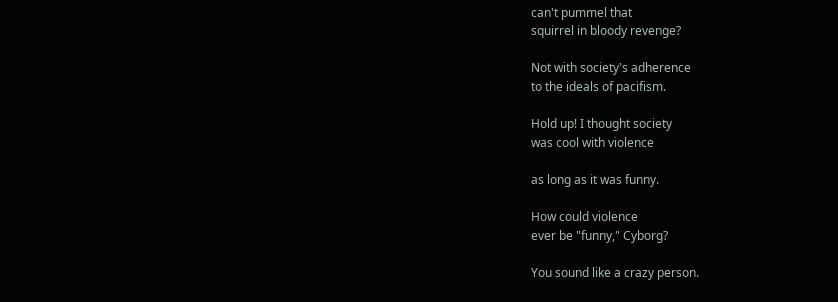can't pummel that
squirrel in bloody revenge?

Not with society's adherence
to the ideals of pacifism.

Hold up! I thought society
was cool with violence

as long as it was funny.

How could violence
ever be "funny," Cyborg?

You sound like a crazy person.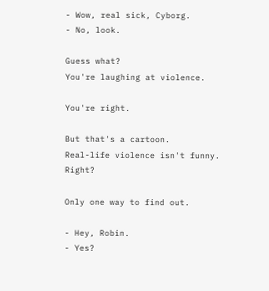- Wow, real sick, Cyborg.
- No, look.

Guess what?
You're laughing at violence.

You're right.

But that's a cartoon.
Real-life violence isn't funny. Right?

Only one way to find out.

- Hey, Robin.
- Yes?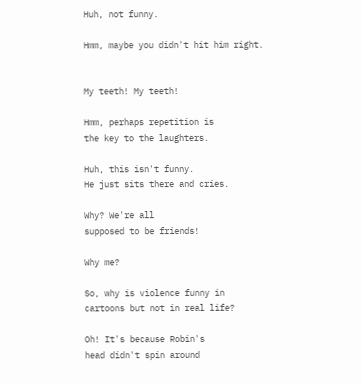Huh, not funny.

Hmm, maybe you didn't hit him right.


My teeth! My teeth!

Hmm, perhaps repetition is
the key to the laughters.

Huh, this isn't funny.
He just sits there and cries.

Why? We're all
supposed to be friends!

Why me?

So, why is violence funny in
cartoons but not in real life?

Oh! It's because Robin's
head didn't spin around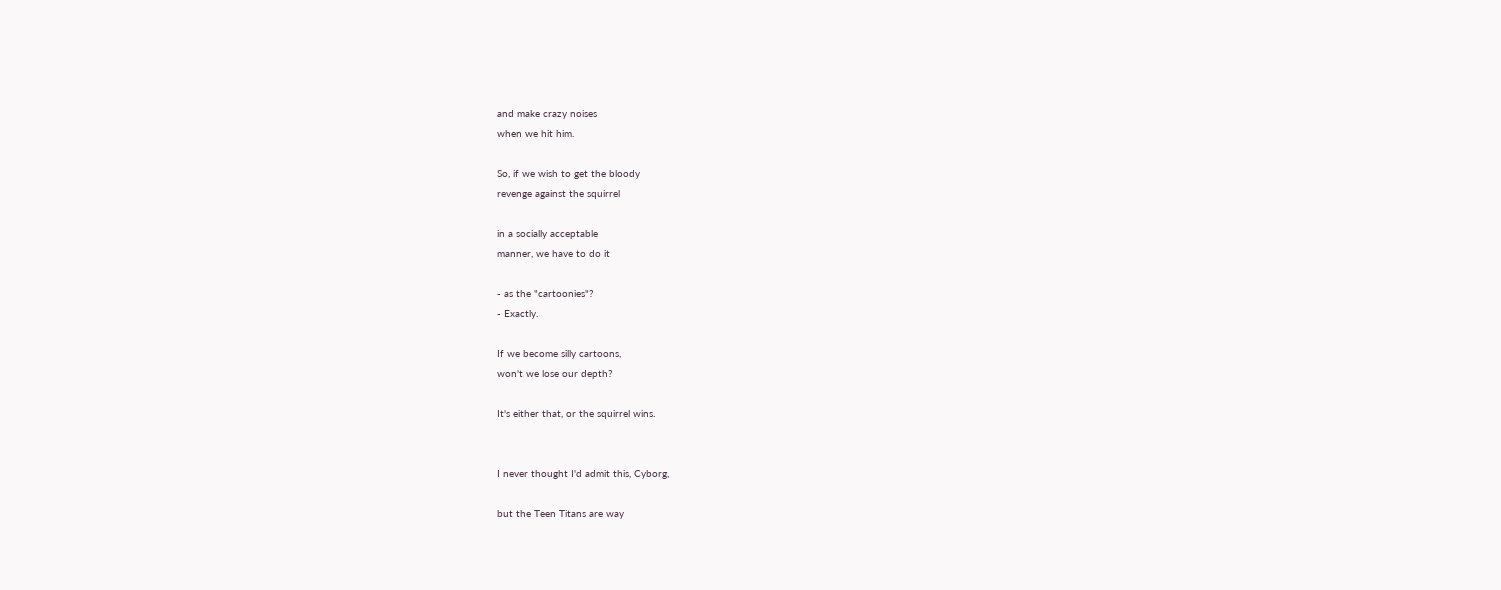and make crazy noises
when we hit him.

So, if we wish to get the bloody
revenge against the squirrel

in a socially acceptable
manner, we have to do it

- as the "cartoonies"?
- Exactly.

If we become silly cartoons,
won't we lose our depth?

It's either that, or the squirrel wins.


I never thought I'd admit this, Cyborg,

but the Teen Titans are way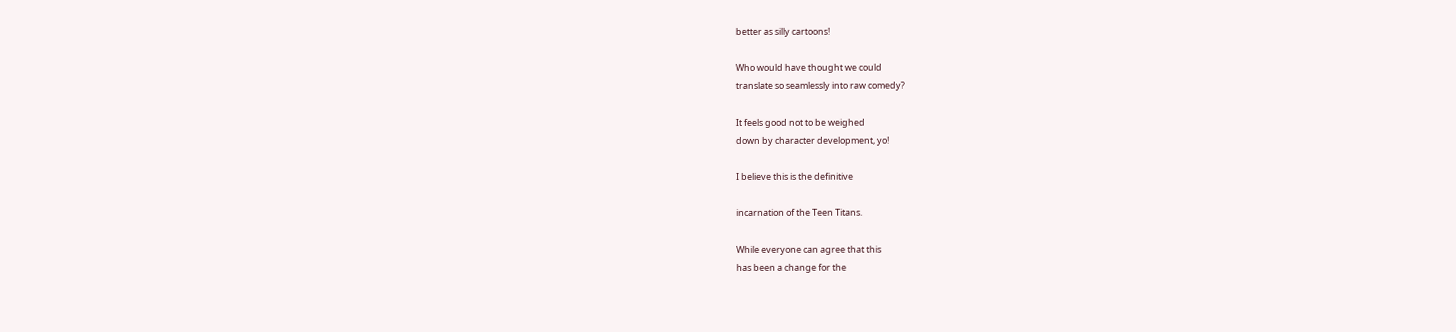better as silly cartoons!

Who would have thought we could
translate so seamlessly into raw comedy?

It feels good not to be weighed
down by character development, yo!

I believe this is the definitive

incarnation of the Teen Titans.

While everyone can agree that this
has been a change for the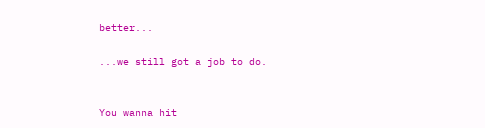better...

...we still got a job to do.


You wanna hit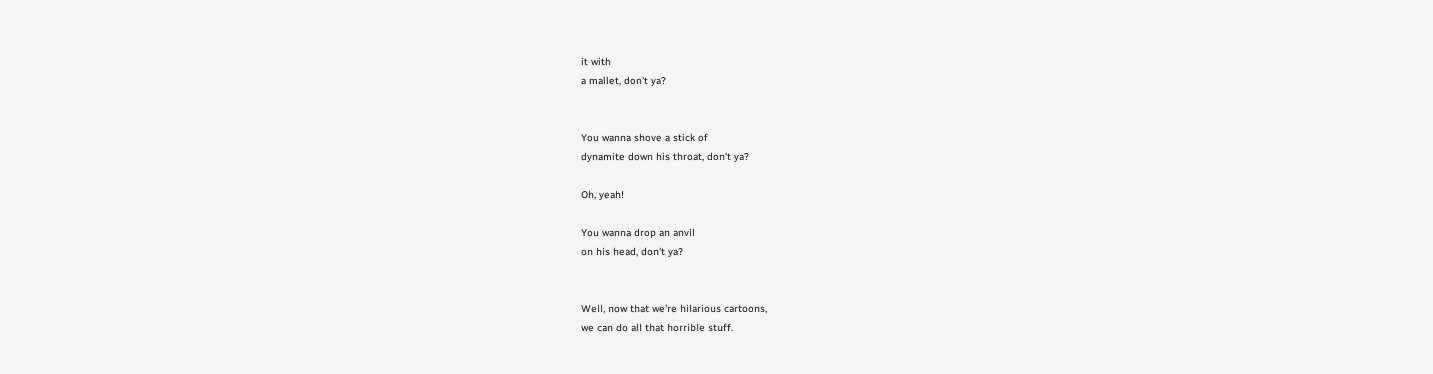it with
a mallet, don't ya?


You wanna shove a stick of
dynamite down his throat, don't ya?

Oh, yeah!

You wanna drop an anvil
on his head, don't ya?


Well, now that we're hilarious cartoons,
we can do all that horrible stuff.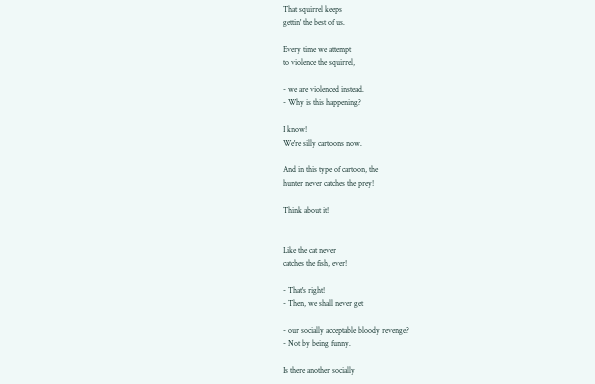That squirrel keeps
gettin' the best of us.

Every time we attempt
to violence the squirrel,

- we are violenced instead.
- Why is this happening?

I know!
We're silly cartoons now.

And in this type of cartoon, the
hunter never catches the prey!

Think about it!


Like the cat never
catches the fish, ever!

- That's right!
- Then, we shall never get

- our socially acceptable bloody revenge?
- Not by being funny.

Is there another socially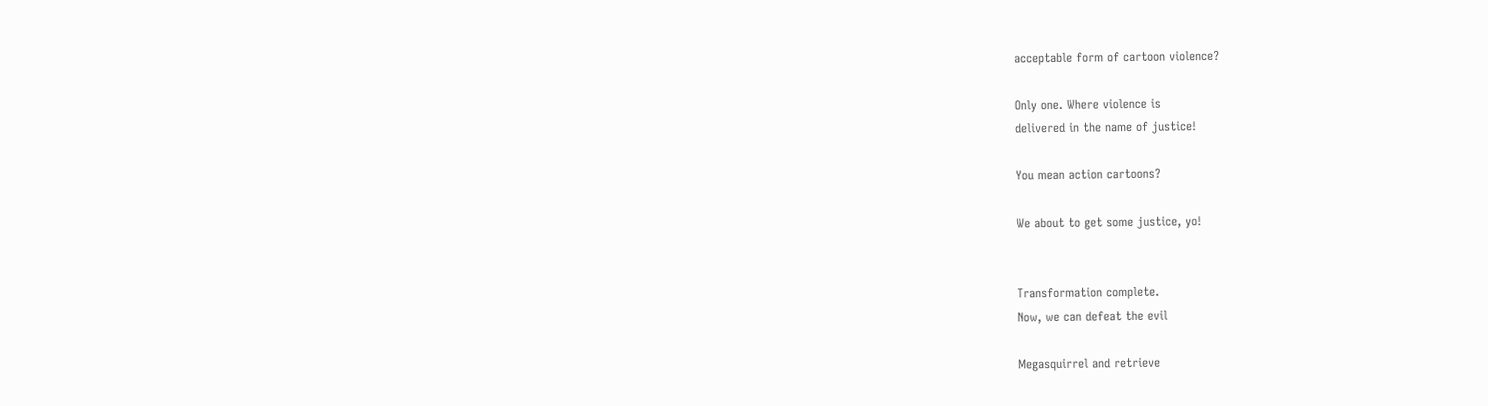acceptable form of cartoon violence?

Only one. Where violence is
delivered in the name of justice!

You mean action cartoons?

We about to get some justice, yo!


Transformation complete.
Now, we can defeat the evil

Megasquirrel and retrieve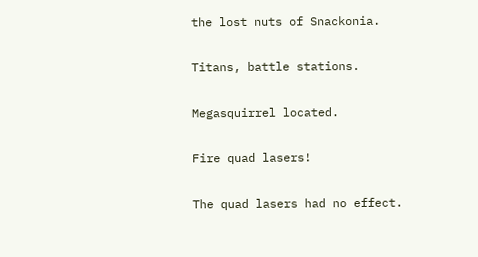the lost nuts of Snackonia.

Titans, battle stations.

Megasquirrel located.

Fire quad lasers!

The quad lasers had no effect.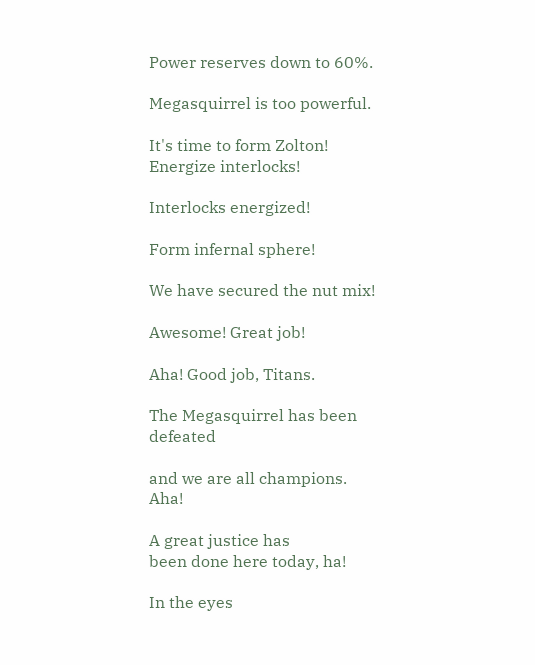Power reserves down to 60%.

Megasquirrel is too powerful.

It's time to form Zolton!
Energize interlocks!

Interlocks energized!

Form infernal sphere!

We have secured the nut mix!

Awesome! Great job!

Aha! Good job, Titans.

The Megasquirrel has been defeated

and we are all champions. Aha!

A great justice has
been done here today, ha!

In the eyes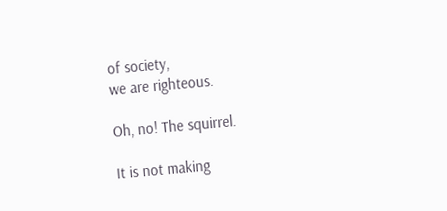of society,
we are righteous.

Oh, no! The squirrel.

It is not making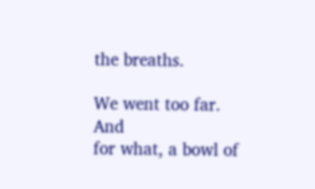the breaths.

We went too far. And
for what, a bowl of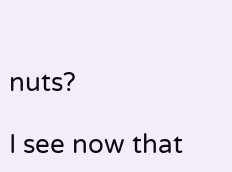nuts?

I see now that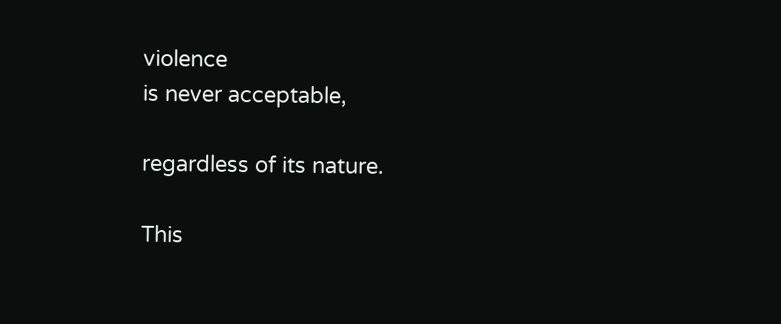violence
is never acceptable,

regardless of its nature.

This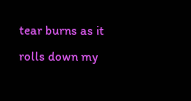tear burns as it
rolls down my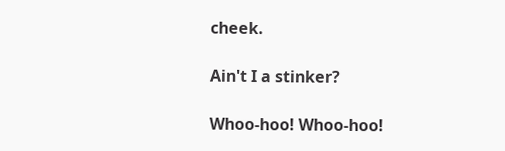cheek.

Ain't I a stinker?

Whoo-hoo! Whoo-hoo!